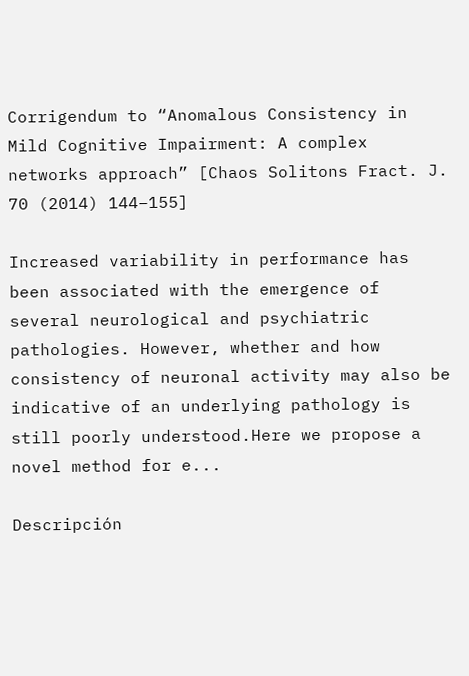Corrigendum to “Anomalous Consistency in Mild Cognitive Impairment: A complex networks approach” [Chaos Solitons Fract. J. 70 (2014) 144–155]

Increased variability in performance has been associated with the emergence of several neurological and psychiatric pathologies. However, whether and how consistency of neuronal activity may also be indicative of an underlying pathology is still poorly understood.Here we propose a novel method for e...

Descripción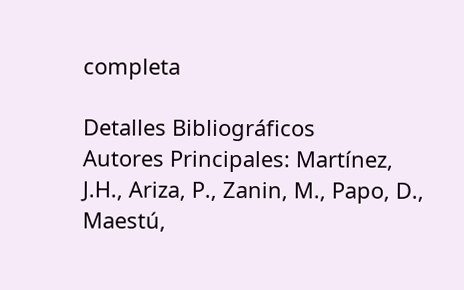completa

Detalles Bibliográficos
Autores Principales: Martínez, J.H., Ariza, P., Zanin, M., Papo, D., Maestú,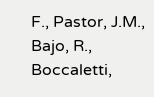F., Pastor, J.M., Bajo, R., Boccaletti,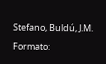Stefano, Buldú, J.M.
Formato: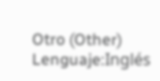Otro (Other)
Lenguaje:Inglés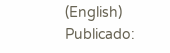(English)
Publicado: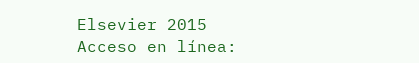Elsevier 2015
Acceso en línea: